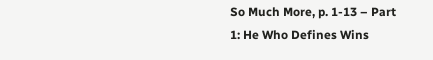So Much More, p. 1-13 – Part 1: He Who Defines Wins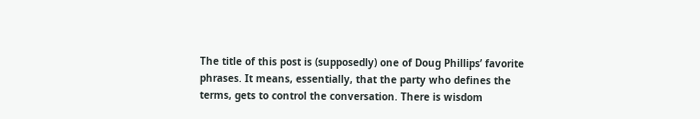The title of this post is (supposedly) one of Doug Phillips’ favorite phrases. It means, essentially, that the party who defines the terms, gets to control the conversation. There is wisdom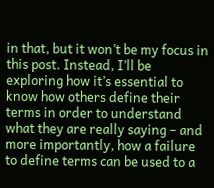in that, but it won’t be my focus in this post. Instead, I’ll be exploring how it’s essential to know how others define their terms in order to understand what they are really saying – and more importantly, how a failure to define terms can be used to a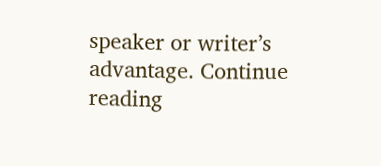speaker or writer’s advantage. Continue reading